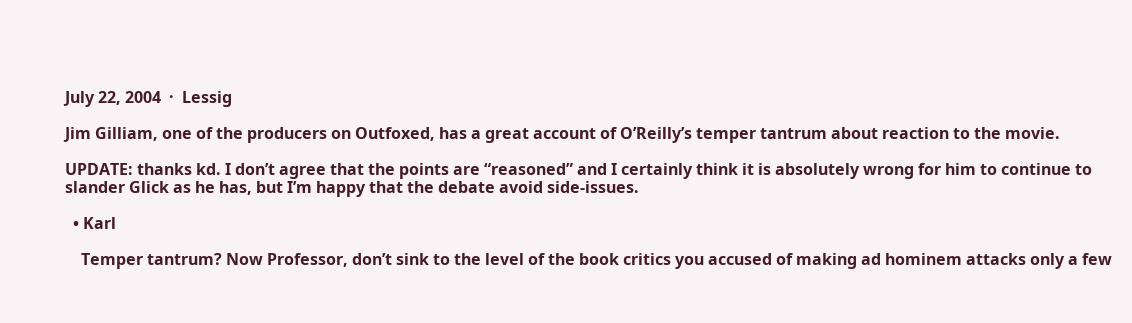July 22, 2004  ·  Lessig

Jim Gilliam, one of the producers on Outfoxed, has a great account of O’Reilly’s temper tantrum about reaction to the movie.

UPDATE: thanks kd. I don’t agree that the points are “reasoned” and I certainly think it is absolutely wrong for him to continue to slander Glick as he has, but I’m happy that the debate avoid side-issues.

  • Karl

    Temper tantrum? Now Professor, don’t sink to the level of the book critics you accused of making ad hominem attacks only a few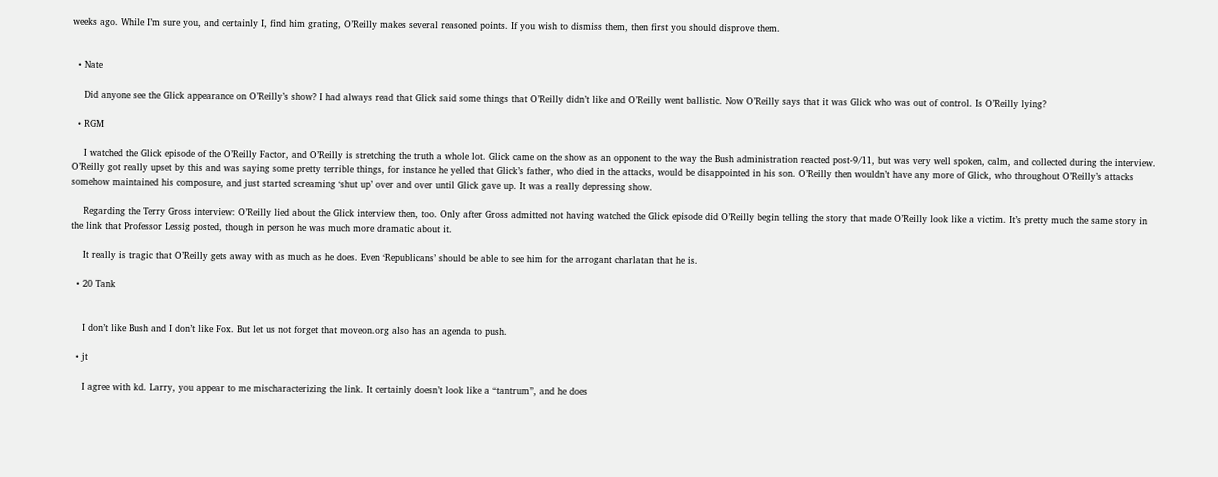weeks ago. While I’m sure you, and certainly I, find him grating, O’Reilly makes several reasoned points. If you wish to dismiss them, then first you should disprove them.


  • Nate

    Did anyone see the Glick appearance on O’Reilly’s show? I had always read that Glick said some things that O’Reilly didn’t like and O’Reilly went ballistic. Now O’Reilly says that it was Glick who was out of control. Is O’Reilly lying?

  • RGM

    I watched the Glick episode of the O’Reilly Factor, and O’Reilly is stretching the truth a whole lot. Glick came on the show as an opponent to the way the Bush administration reacted post-9/11, but was very well spoken, calm, and collected during the interview. O’Reilly got really upset by this and was saying some pretty terrible things, for instance he yelled that Glick’s father, who died in the attacks, would be disappointed in his son. O’Reilly then wouldn’t have any more of Glick, who throughout O’Reilly’s attacks somehow maintained his composure, and just started screaming ‘shut up’ over and over until Glick gave up. It was a really depressing show.

    Regarding the Terry Gross interview: O’Reilly lied about the Glick interview then, too. Only after Gross admitted not having watched the Glick episode did O’Reilly begin telling the story that made O’Reilly look like a victim. It’s pretty much the same story in the link that Professor Lessig posted, though in person he was much more dramatic about it.

    It really is tragic that O’Reilly gets away with as much as he does. Even ‘Republicans’ should be able to see him for the arrogant charlatan that he is.

  • 20 Tank


    I don’t like Bush and I don’t like Fox. But let us not forget that moveon.org also has an agenda to push.

  • jt

    I agree with kd. Larry, you appear to me mischaracterizing the link. It certainly doesn’t look like a “tantrum”, and he does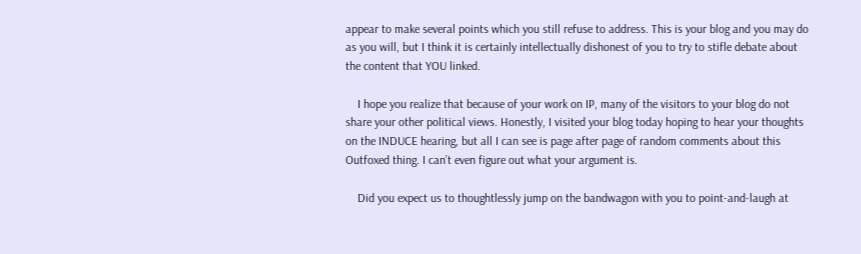appear to make several points which you still refuse to address. This is your blog and you may do as you will, but I think it is certainly intellectually dishonest of you to try to stifle debate about the content that YOU linked.

    I hope you realize that because of your work on IP, many of the visitors to your blog do not share your other political views. Honestly, I visited your blog today hoping to hear your thoughts on the INDUCE hearing, but all I can see is page after page of random comments about this Outfoxed thing. I can’t even figure out what your argument is.

    Did you expect us to thoughtlessly jump on the bandwagon with you to point-and-laugh at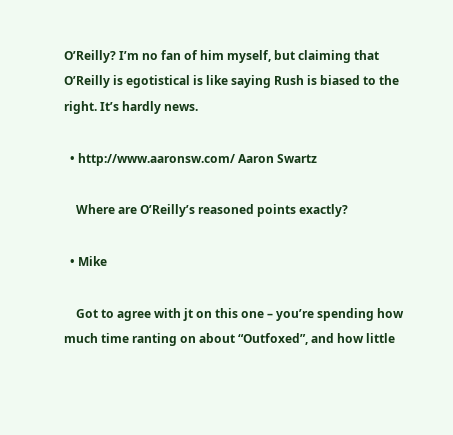O’Reilly? I’m no fan of him myself, but claiming that O’Reilly is egotistical is like saying Rush is biased to the right. It’s hardly news.

  • http://www.aaronsw.com/ Aaron Swartz

    Where are O’Reilly’s reasoned points exactly?

  • Mike

    Got to agree with jt on this one – you’re spending how much time ranting on about “Outfoxed”, and how little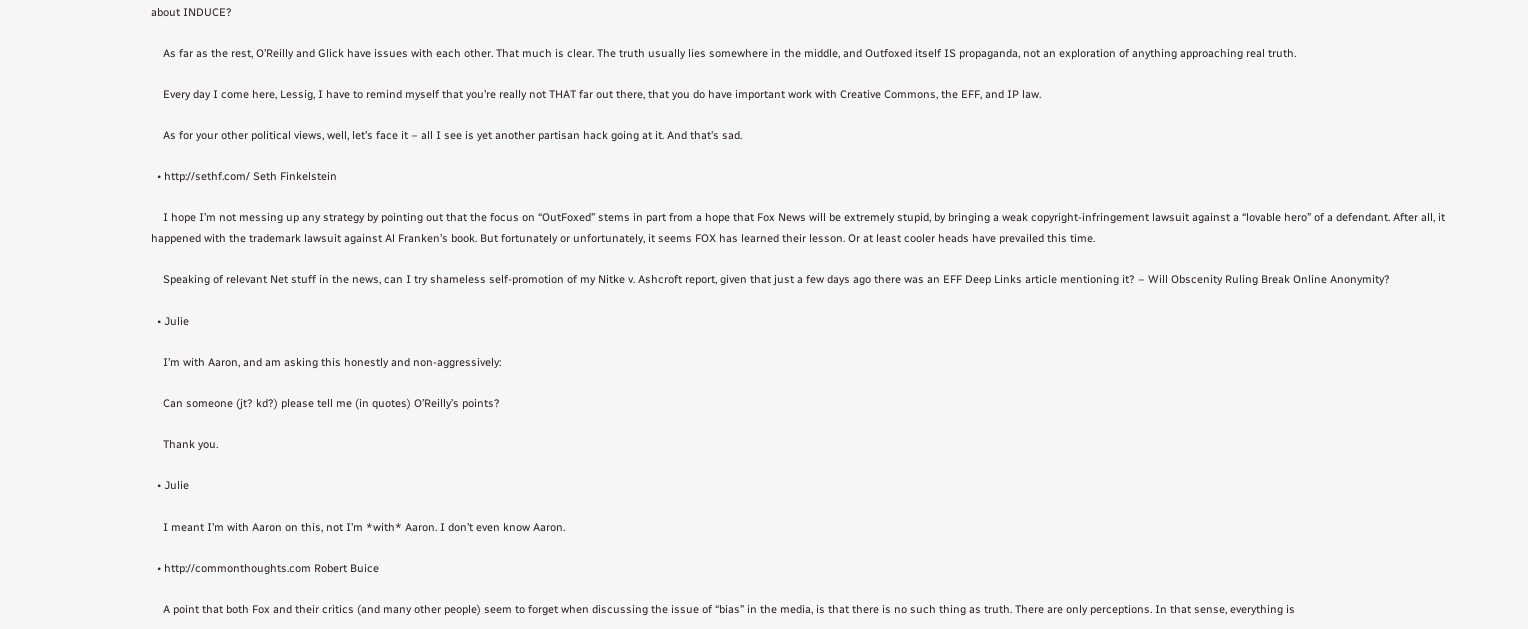about INDUCE?

    As far as the rest, O’Reilly and Glick have issues with each other. That much is clear. The truth usually lies somewhere in the middle, and Outfoxed itself IS propaganda, not an exploration of anything approaching real truth.

    Every day I come here, Lessig, I have to remind myself that you’re really not THAT far out there, that you do have important work with Creative Commons, the EFF, and IP law.

    As for your other political views, well, let’s face it – all I see is yet another partisan hack going at it. And that’s sad.

  • http://sethf.com/ Seth Finkelstein

    I hope I’m not messing up any strategy by pointing out that the focus on “OutFoxed” stems in part from a hope that Fox News will be extremely stupid, by bringing a weak copyright-infringement lawsuit against a “lovable hero” of a defendant. After all, it happened with the trademark lawsuit against Al Franken’s book. But fortunately or unfortunately, it seems FOX has learned their lesson. Or at least cooler heads have prevailed this time.

    Speaking of relevant Net stuff in the news, can I try shameless self-promotion of my Nitke v. Ashcroft report, given that just a few days ago there was an EFF Deep Links article mentioning it? – Will Obscenity Ruling Break Online Anonymity?

  • Julie

    I’m with Aaron, and am asking this honestly and non-aggressively:

    Can someone (jt? kd?) please tell me (in quotes) O’Reilly’s points?

    Thank you.

  • Julie

    I meant I’m with Aaron on this, not I’m *with* Aaron. I don’t even know Aaron.

  • http://commonthoughts.com Robert Buice

    A point that both Fox and their critics (and many other people) seem to forget when discussing the issue of “bias” in the media, is that there is no such thing as truth. There are only perceptions. In that sense, everything is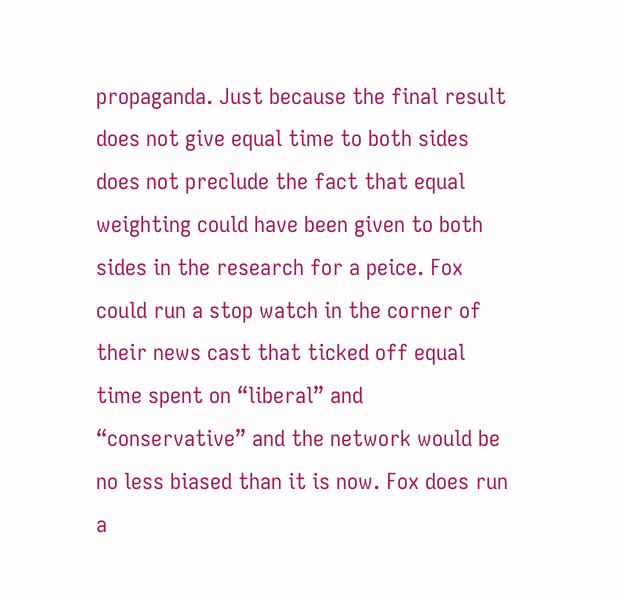propaganda. Just because the final result does not give equal time to both sides does not preclude the fact that equal weighting could have been given to both sides in the research for a peice. Fox could run a stop watch in the corner of their news cast that ticked off equal time spent on “liberal” and “conservative” and the network would be no less biased than it is now. Fox does run a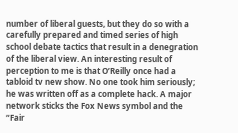number of liberal guests, but they do so with a carefully prepared and timed series of high school debate tactics that result in a denegration of the liberal view. An interesting result of perception to me is that O’Reilly once had a tabloid tv new show. No one took him seriously; he was written off as a complete hack. A major network sticks the Fox News symbol and the “Fair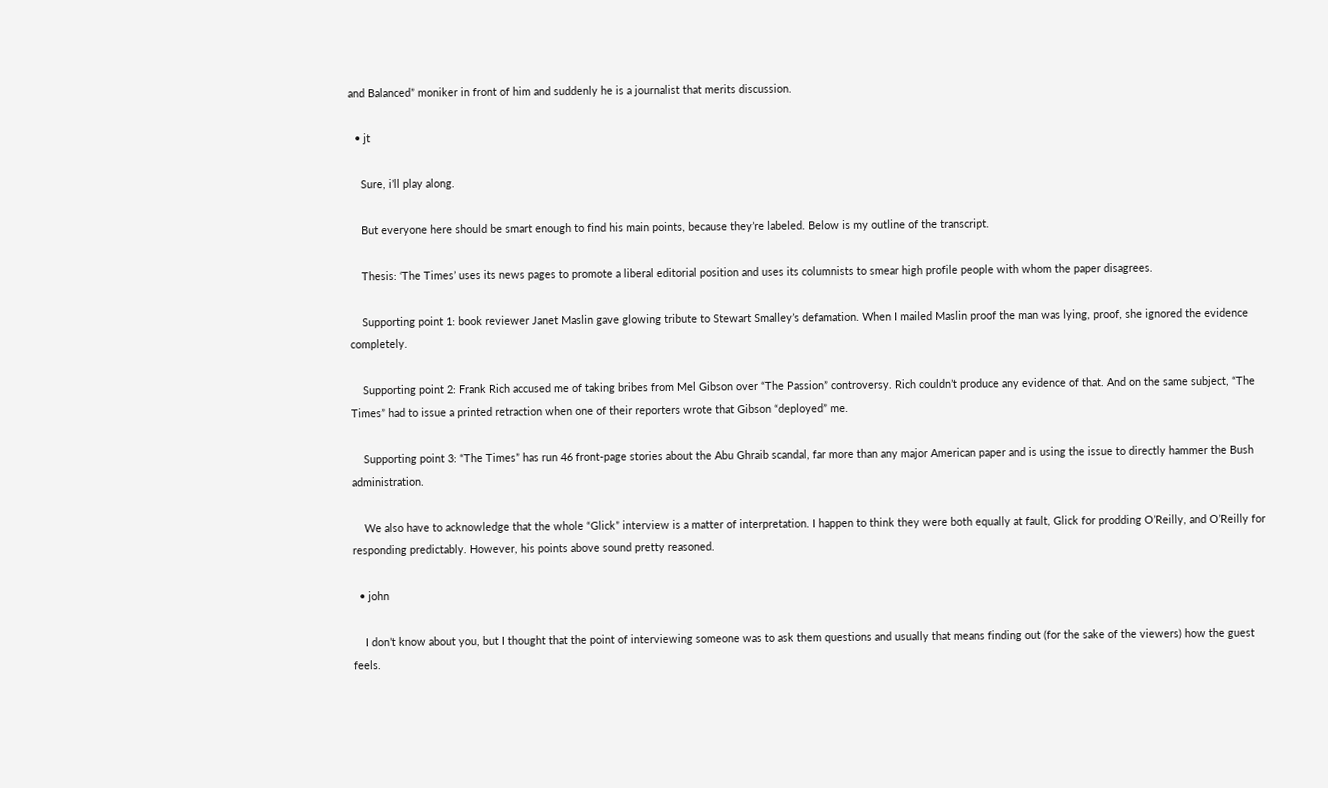and Balanced” moniker in front of him and suddenly he is a journalist that merits discussion.

  • jt

    Sure, i’ll play along.

    But everyone here should be smart enough to find his main points, because they’re labeled. Below is my outline of the transcript.

    Thesis: ‘The Times’ uses its news pages to promote a liberal editorial position and uses its columnists to smear high profile people with whom the paper disagrees.

    Supporting point 1: book reviewer Janet Maslin gave glowing tribute to Stewart Smalley’s defamation. When I mailed Maslin proof the man was lying, proof, she ignored the evidence completely.

    Supporting point 2: Frank Rich accused me of taking bribes from Mel Gibson over “The Passion” controversy. Rich couldn’t produce any evidence of that. And on the same subject, “The Times” had to issue a printed retraction when one of their reporters wrote that Gibson “deployed” me.

    Supporting point 3: “The Times” has run 46 front-page stories about the Abu Ghraib scandal, far more than any major American paper and is using the issue to directly hammer the Bush administration.

    We also have to acknowledge that the whole “Glick” interview is a matter of interpretation. I happen to think they were both equally at fault, Glick for prodding O’Reilly, and O’Reilly for responding predictably. However, his points above sound pretty reasoned.

  • john

    I don’t know about you, but I thought that the point of interviewing someone was to ask them questions and usually that means finding out (for the sake of the viewers) how the guest feels.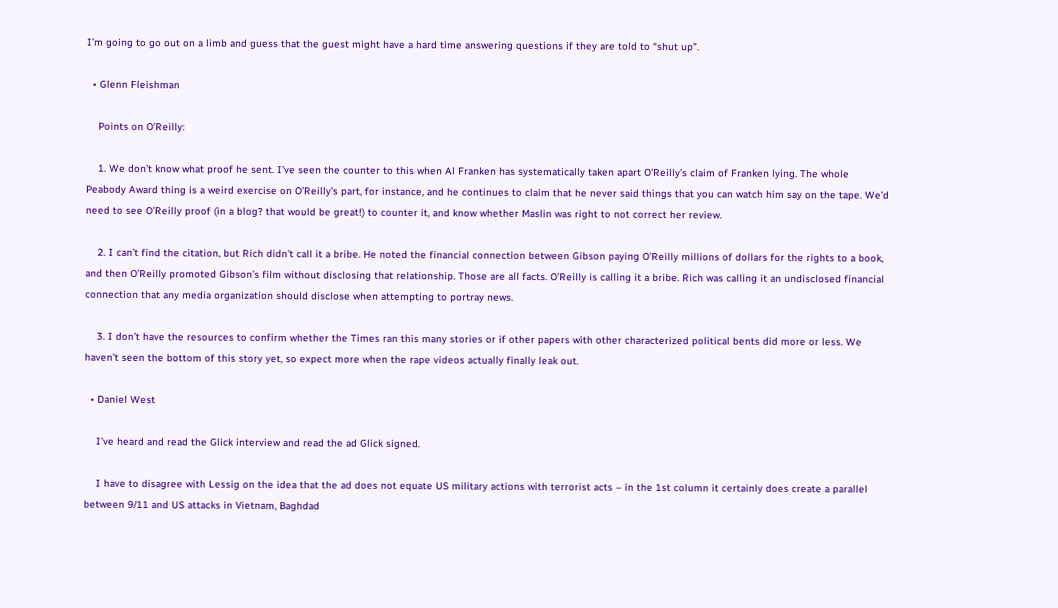I’m going to go out on a limb and guess that the guest might have a hard time answering questions if they are told to “shut up”.

  • Glenn Fleishman

    Points on O’Reilly:

    1. We don’t know what proof he sent. I’ve seen the counter to this when Al Franken has systematically taken apart O’Reilly’s claim of Franken lying. The whole Peabody Award thing is a weird exercise on O’Reilly’s part, for instance, and he continues to claim that he never said things that you can watch him say on the tape. We’d need to see O’Reilly proof (in a blog? that would be great!) to counter it, and know whether Maslin was right to not correct her review.

    2. I can’t find the citation, but Rich didn’t call it a bribe. He noted the financial connection between Gibson paying O’Reilly millions of dollars for the rights to a book, and then O’Reilly promoted Gibson’s film without disclosing that relationship. Those are all facts. O’Reilly is calling it a bribe. Rich was calling it an undisclosed financial connection that any media organization should disclose when attempting to portray news.

    3. I don’t have the resources to confirm whether the Times ran this many stories or if other papers with other characterized political bents did more or less. We haven’t seen the bottom of this story yet, so expect more when the rape videos actually finally leak out.

  • Daniel West

    I’ve heard and read the Glick interview and read the ad Glick signed.

    I have to disagree with Lessig on the idea that the ad does not equate US military actions with terrorist acts – in the 1st column it certainly does create a parallel between 9/11 and US attacks in Vietnam, Baghdad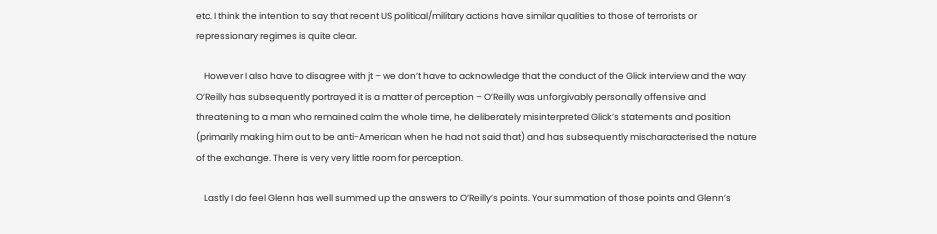etc. I think the intention to say that recent US political/military actions have similar qualities to those of terrorists or repressionary regimes is quite clear.

    However I also have to disagree with jt – we don’t have to acknowledge that the conduct of the Glick interview and the way O’Reilly has subsequently portrayed it is a matter of perception – O’Reilly was unforgivably personally offensive and threatening to a man who remained calm the whole time, he deliberately misinterpreted Glick’s statements and position (primarily making him out to be anti-American when he had not said that) and has subsequently mischaracterised the nature of the exchange. There is very very little room for perception.

    Lastly I do feel Glenn has well summed up the answers to O’Reilly’s points. Your summation of those points and Glenn’s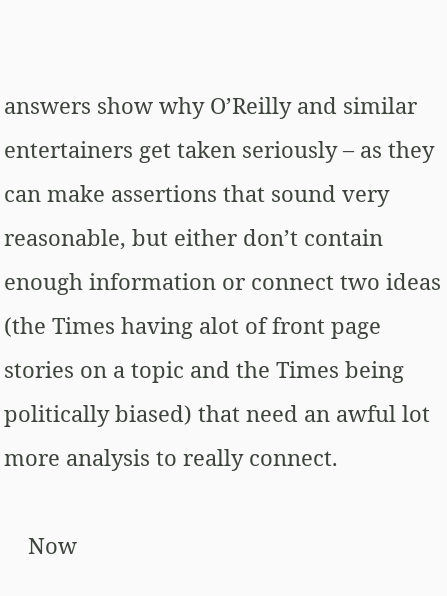answers show why O’Reilly and similar entertainers get taken seriously – as they can make assertions that sound very reasonable, but either don’t contain enough information or connect two ideas (the Times having alot of front page stories on a topic and the Times being politically biased) that need an awful lot more analysis to really connect.

    Now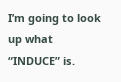I’m going to look up what “INDUCE” is.